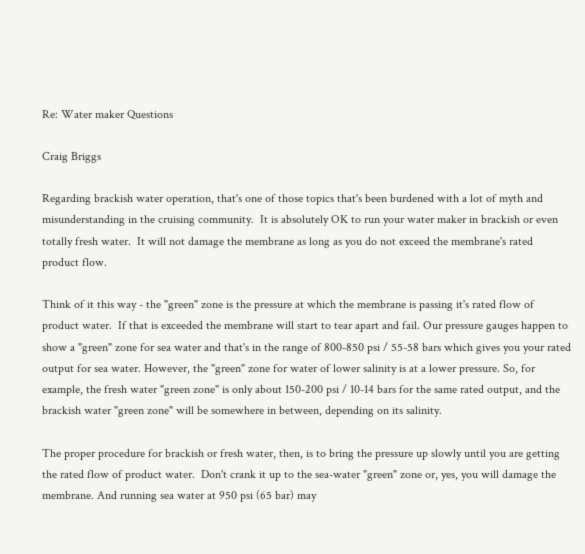Re: Water maker Questions

Craig Briggs

Regarding brackish water operation, that's one of those topics that's been burdened with a lot of myth and misunderstanding in the cruising community.  It is absolutely OK to run your water maker in brackish or even totally fresh water.  It will not damage the membrane as long as you do not exceed the membrane's rated product flow.

Think of it this way - the "green" zone is the pressure at which the membrane is passing it's rated flow of product water.  If that is exceeded the membrane will start to tear apart and fail. Our pressure gauges happen to show a "green" zone for sea water and that's in the range of 800-850 psi / 55-58 bars which gives you your rated output for sea water. However, the "green" zone for water of lower salinity is at a lower pressure. So, for example, the fresh water "green zone" is only about 150-200 psi / 10-14 bars for the same rated output, and the brackish water "green zone" will be somewhere in between, depending on its salinity.

The proper procedure for brackish or fresh water, then, is to bring the pressure up slowly until you are getting the rated flow of product water.  Don't crank it up to the sea-water "green" zone or, yes, you will damage the membrane. And running sea water at 950 psi (65 bar) may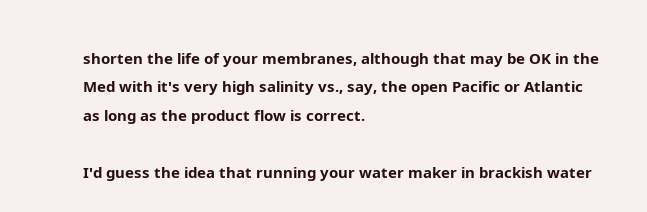shorten the life of your membranes, although that may be OK in the Med with it's very high salinity vs., say, the open Pacific or Atlantic as long as the product flow is correct.

I'd guess the idea that running your water maker in brackish water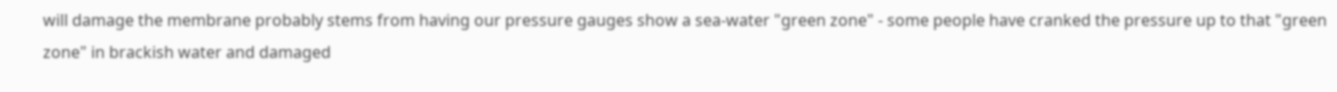will damage the membrane probably stems from having our pressure gauges show a sea-water "green zone" - some people have cranked the pressure up to that "green zone" in brackish water and damaged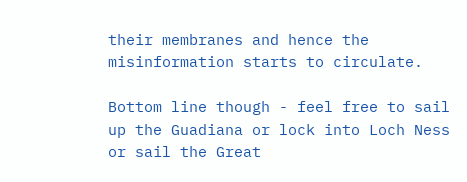their membranes and hence the misinformation starts to circulate.

Bottom line though - feel free to sail up the Guadiana or lock into Loch Ness or sail the Great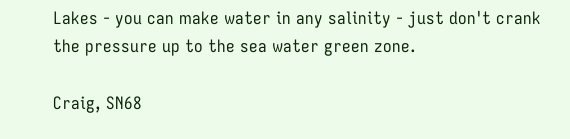Lakes - you can make water in any salinity - just don't crank the pressure up to the sea water green zone.

Craig, SN68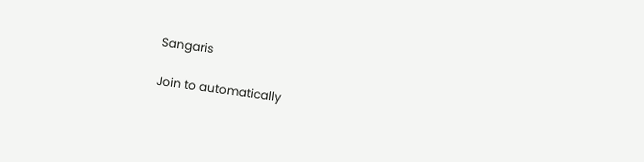Sangaris

Join to automatically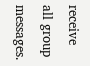receive all group messages.